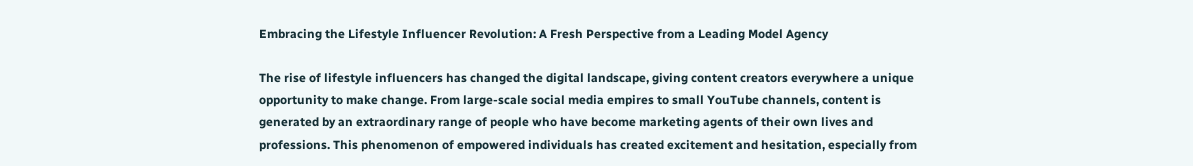Embracing the Lifestyle Influencer Revolution: A Fresh Perspective from a Leading Model Agency

The rise of lifestyle influencers has changed the digital landscape, giving content creators everywhere a unique opportunity to make change. From large-scale social media empires to small YouTube channels, content is generated by an extraordinary range of people who have become marketing agents of their own lives and professions. This phenomenon of empowered individuals has created excitement and hesitation, especially from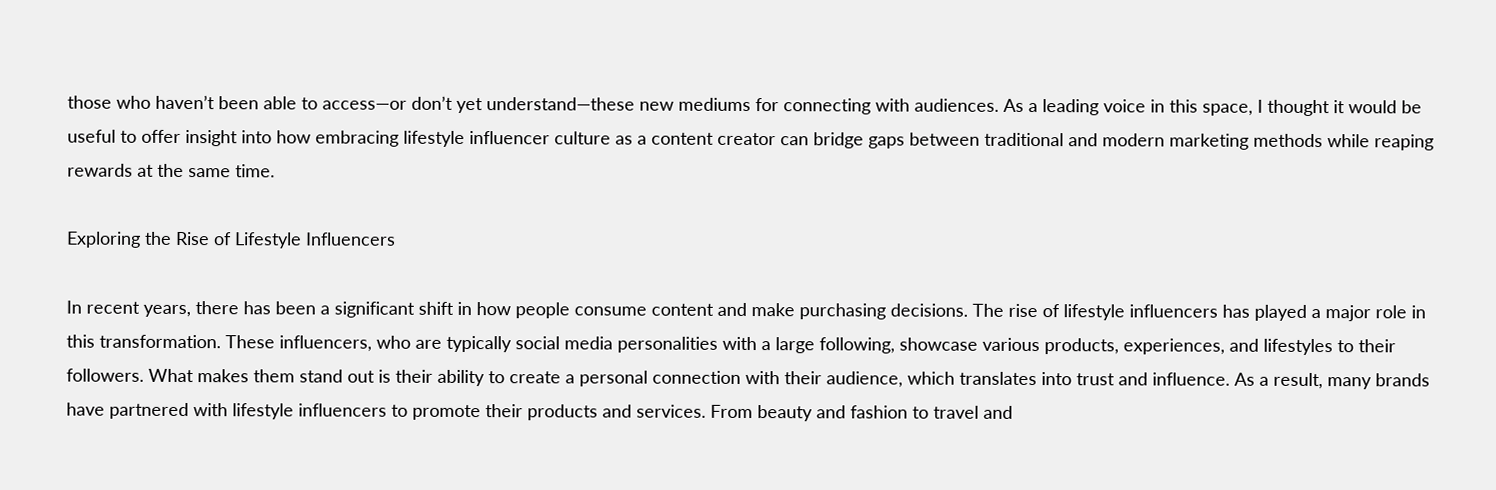those who haven’t been able to access—or don’t yet understand—these new mediums for connecting with audiences. As a leading voice in this space, I thought it would be useful to offer insight into how embracing lifestyle influencer culture as a content creator can bridge gaps between traditional and modern marketing methods while reaping rewards at the same time.

Exploring the Rise of Lifestyle Influencers

In recent years, there has been a significant shift in how people consume content and make purchasing decisions. The rise of lifestyle influencers has played a major role in this transformation. These influencers, who are typically social media personalities with a large following, showcase various products, experiences, and lifestyles to their followers. What makes them stand out is their ability to create a personal connection with their audience, which translates into trust and influence. As a result, many brands have partnered with lifestyle influencers to promote their products and services. From beauty and fashion to travel and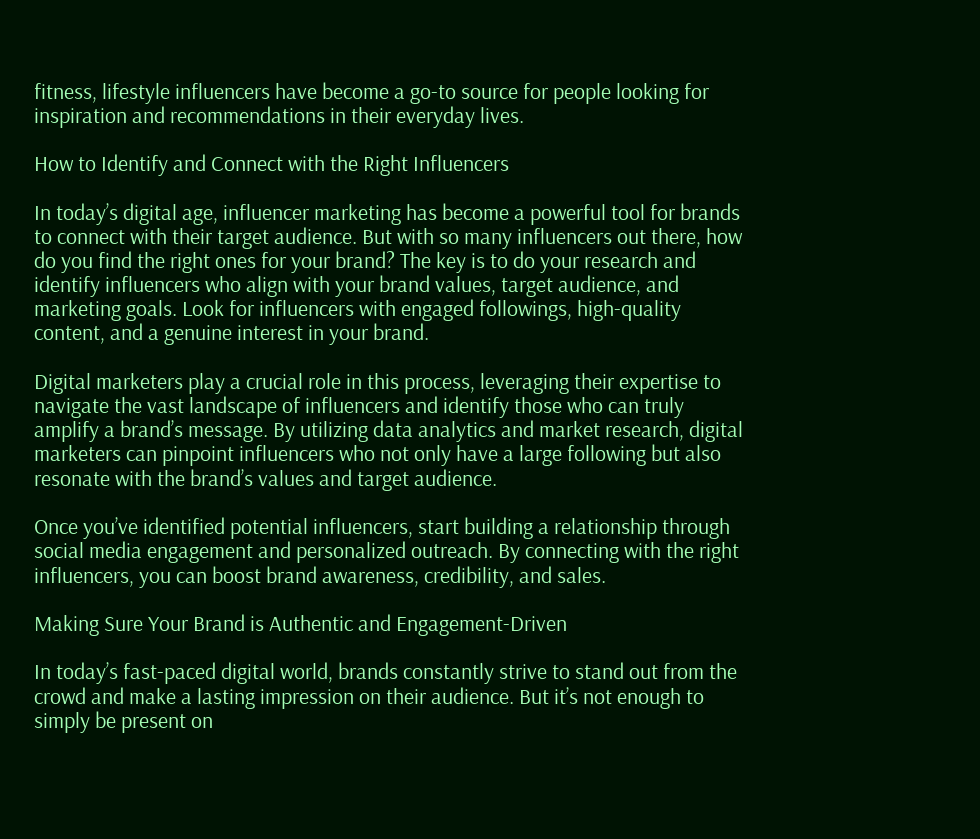fitness, lifestyle influencers have become a go-to source for people looking for inspiration and recommendations in their everyday lives.

How to Identify and Connect with the Right Influencers

In today’s digital age, influencer marketing has become a powerful tool for brands to connect with their target audience. But with so many influencers out there, how do you find the right ones for your brand? The key is to do your research and identify influencers who align with your brand values, target audience, and marketing goals. Look for influencers with engaged followings, high-quality content, and a genuine interest in your brand.

Digital marketers play a crucial role in this process, leveraging their expertise to navigate the vast landscape of influencers and identify those who can truly amplify a brand’s message. By utilizing data analytics and market research, digital marketers can pinpoint influencers who not only have a large following but also resonate with the brand’s values and target audience.

Once you’ve identified potential influencers, start building a relationship through social media engagement and personalized outreach. By connecting with the right influencers, you can boost brand awareness, credibility, and sales.

Making Sure Your Brand is Authentic and Engagement-Driven

In today’s fast-paced digital world, brands constantly strive to stand out from the crowd and make a lasting impression on their audience. But it’s not enough to simply be present on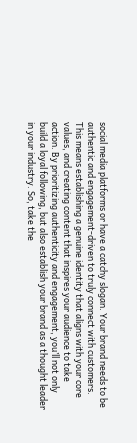social media platforms or have a catchy slogan. Your brand needs to be authentic and engagement-driven to truly connect with customers. This means establishing a genuine identity that aligns with your core values, and creating content that inspires your audience to take action. By prioritizing authenticity and engagement, you’ll not only build a loyal following, but also establish your brand as a thought leader in your industry. So, take the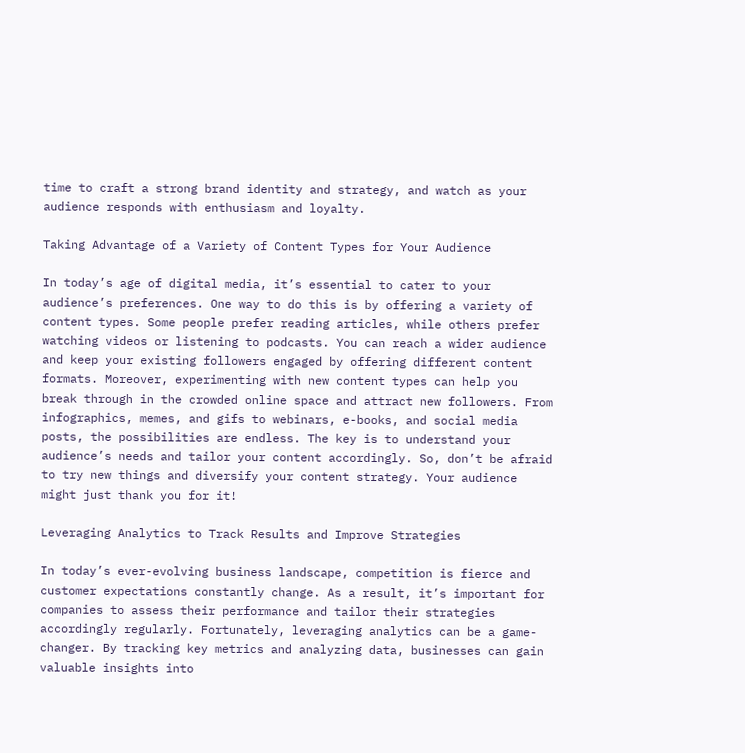time to craft a strong brand identity and strategy, and watch as your audience responds with enthusiasm and loyalty.

Taking Advantage of a Variety of Content Types for Your Audience

In today’s age of digital media, it’s essential to cater to your audience’s preferences. One way to do this is by offering a variety of content types. Some people prefer reading articles, while others prefer watching videos or listening to podcasts. You can reach a wider audience and keep your existing followers engaged by offering different content formats. Moreover, experimenting with new content types can help you break through in the crowded online space and attract new followers. From infographics, memes, and gifs to webinars, e-books, and social media posts, the possibilities are endless. The key is to understand your audience’s needs and tailor your content accordingly. So, don’t be afraid to try new things and diversify your content strategy. Your audience might just thank you for it!

Leveraging Analytics to Track Results and Improve Strategies

In today’s ever-evolving business landscape, competition is fierce and customer expectations constantly change. As a result, it’s important for companies to assess their performance and tailor their strategies accordingly regularly. Fortunately, leveraging analytics can be a game-changer. By tracking key metrics and analyzing data, businesses can gain valuable insights into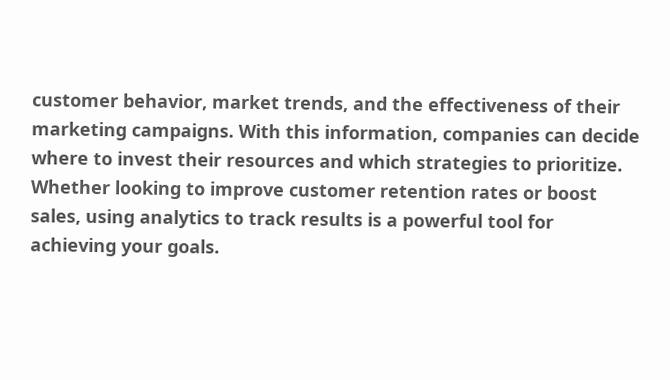customer behavior, market trends, and the effectiveness of their marketing campaigns. With this information, companies can decide where to invest their resources and which strategies to prioritize. Whether looking to improve customer retention rates or boost sales, using analytics to track results is a powerful tool for achieving your goals.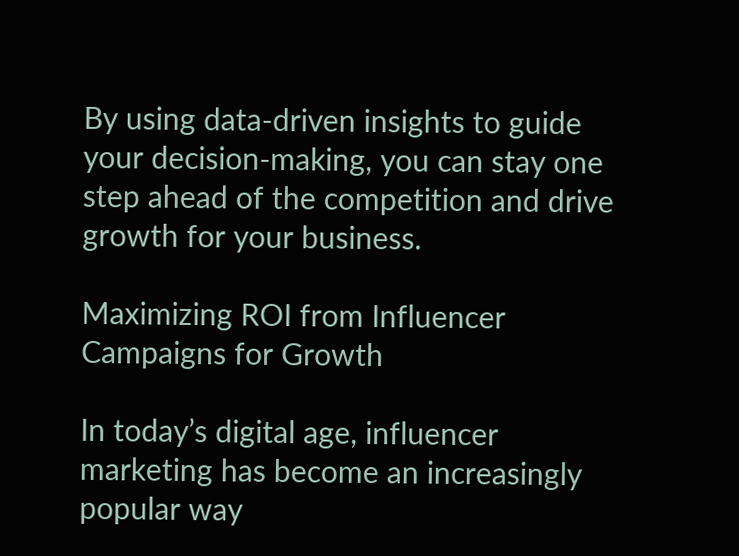By using data-driven insights to guide your decision-making, you can stay one step ahead of the competition and drive growth for your business.

Maximizing ROI from Influencer Campaigns for Growth

In today’s digital age, influencer marketing has become an increasingly popular way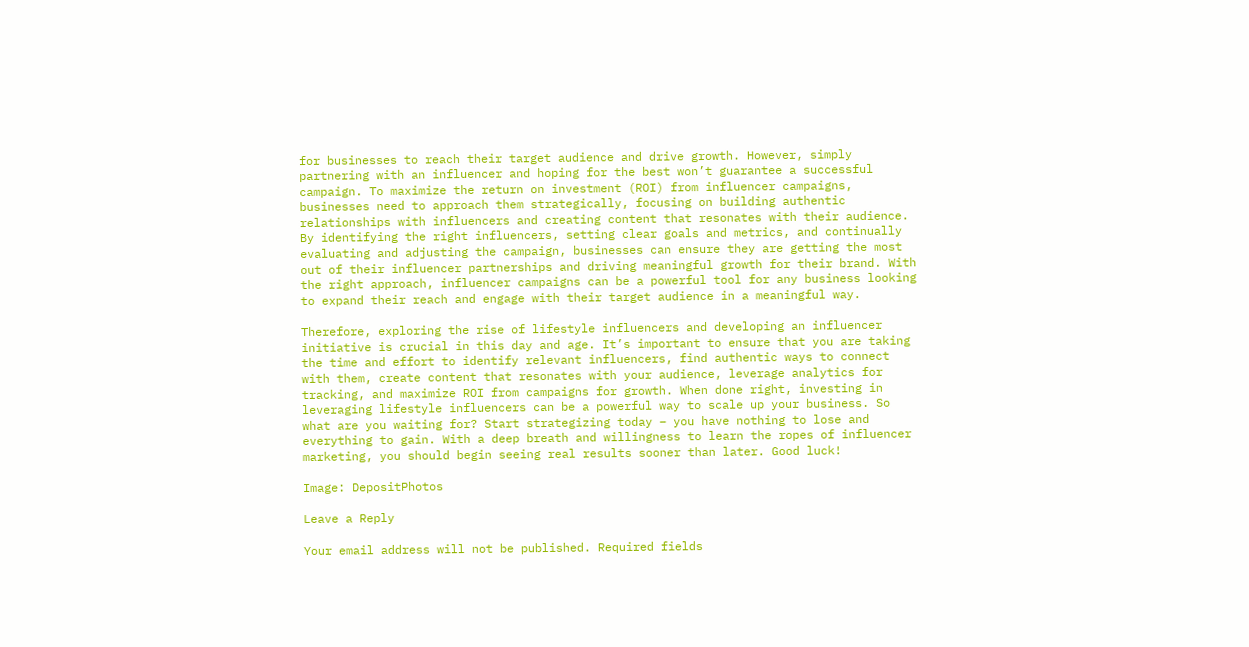for businesses to reach their target audience and drive growth. However, simply partnering with an influencer and hoping for the best won’t guarantee a successful campaign. To maximize the return on investment (ROI) from influencer campaigns, businesses need to approach them strategically, focusing on building authentic relationships with influencers and creating content that resonates with their audience. By identifying the right influencers, setting clear goals and metrics, and continually evaluating and adjusting the campaign, businesses can ensure they are getting the most out of their influencer partnerships and driving meaningful growth for their brand. With the right approach, influencer campaigns can be a powerful tool for any business looking to expand their reach and engage with their target audience in a meaningful way.

Therefore, exploring the rise of lifestyle influencers and developing an influencer initiative is crucial in this day and age. It’s important to ensure that you are taking the time and effort to identify relevant influencers, find authentic ways to connect with them, create content that resonates with your audience, leverage analytics for tracking, and maximize ROI from campaigns for growth. When done right, investing in leveraging lifestyle influencers can be a powerful way to scale up your business. So what are you waiting for? Start strategizing today – you have nothing to lose and everything to gain. With a deep breath and willingness to learn the ropes of influencer marketing, you should begin seeing real results sooner than later. Good luck!

Image: DepositPhotos

Leave a Reply

Your email address will not be published. Required fields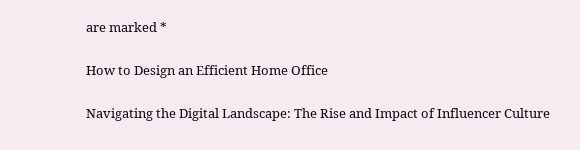are marked *

How to Design an Efficient Home Office

Navigating the Digital Landscape: The Rise and Impact of Influencer Culture